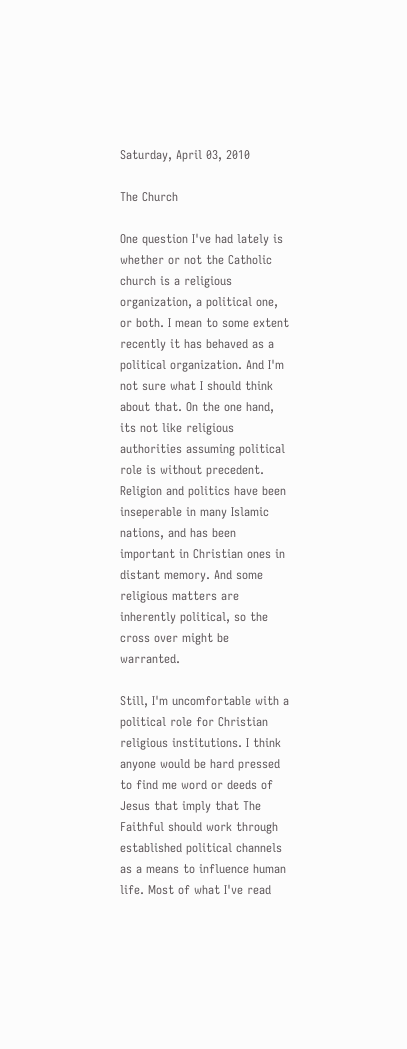Saturday, April 03, 2010

The Church

One question I've had lately is whether or not the Catholic church is a religious organization, a political one, or both. I mean to some extent recently it has behaved as a political organization. And I'm not sure what I should think about that. On the one hand, its not like religious authorities assuming political role is without precedent. Religion and politics have been inseperable in many Islamic nations, and has been important in Christian ones in distant memory. And some religious matters are inherently political, so the cross over might be warranted.

Still, I'm uncomfortable with a political role for Christian religious institutions. I think anyone would be hard pressed to find me word or deeds of Jesus that imply that The Faithful should work through established political channels as a means to influence human life. Most of what I've read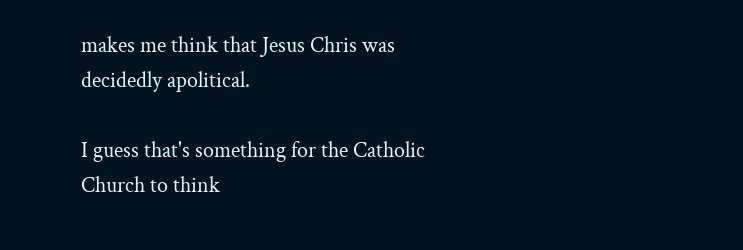makes me think that Jesus Chris was decidedly apolitical.

I guess that's something for the Catholic Church to think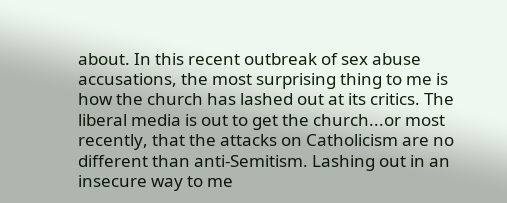about. In this recent outbreak of sex abuse accusations, the most surprising thing to me is how the church has lashed out at its critics. The liberal media is out to get the church...or most recently, that the attacks on Catholicism are no different than anti-Semitism. Lashing out in an insecure way to me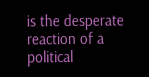is the desperate reaction of a political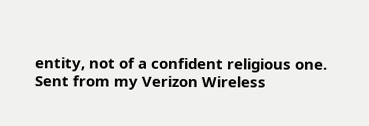entity, not of a confident religious one.
Sent from my Verizon Wireless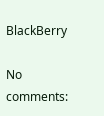BlackBerry

No comments: